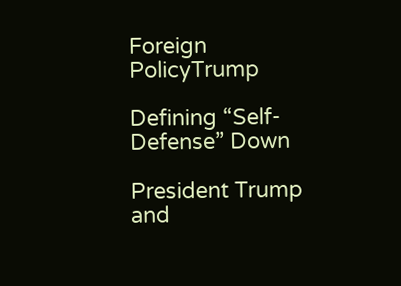Foreign PolicyTrump

Defining “Self-Defense” Down

President Trump and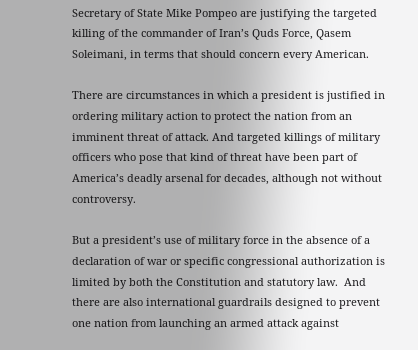Secretary of State Mike Pompeo are justifying the targeted killing of the commander of Iran’s Quds Force, Qasem Soleimani, in terms that should concern every American.

There are circumstances in which a president is justified in ordering military action to protect the nation from an imminent threat of attack. And targeted killings of military officers who pose that kind of threat have been part of America’s deadly arsenal for decades, although not without controversy.

But a president’s use of military force in the absence of a declaration of war or specific congressional authorization is limited by both the Constitution and statutory law.  And there are also international guardrails designed to prevent one nation from launching an armed attack against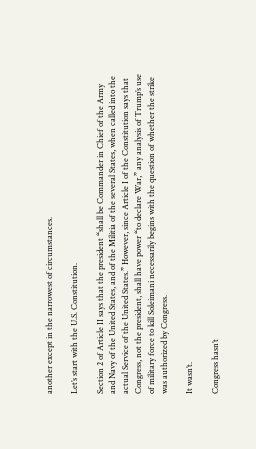another except in the narrowest of circumstances.

Let’s start with the U.S. Constitution.

Section 2 of Article II says that the president “shall be Commander in Chief of the Army and Navy of the United States, and of the Militia of the several States, when called into the actual Service of the United States.” However, since Article I of the Constitution says that Congress, not the president, shall have power “to declare War,” any analysis of Trump’s use of military force to kill Soleimani necessarily begins with the question of whether the strike was authorized by Congress.

It wasn’t.

Congress hasn’t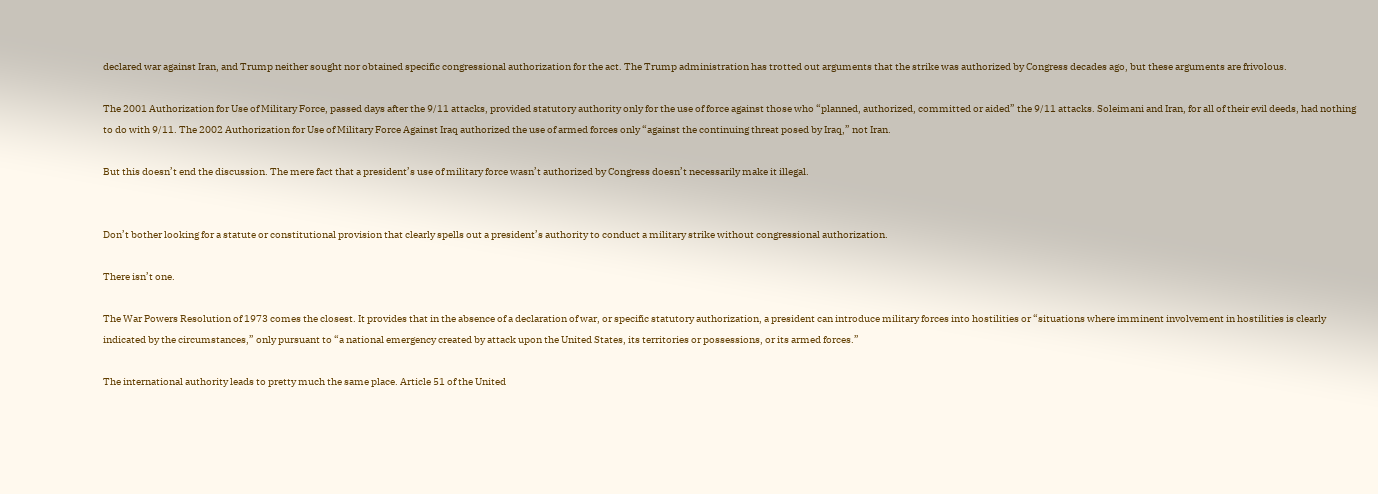declared war against Iran, and Trump neither sought nor obtained specific congressional authorization for the act. The Trump administration has trotted out arguments that the strike was authorized by Congress decades ago, but these arguments are frivolous.

The 2001 Authorization for Use of Military Force, passed days after the 9/11 attacks, provided statutory authority only for the use of force against those who “planned, authorized, committed or aided” the 9/11 attacks. Soleimani and Iran, for all of their evil deeds, had nothing to do with 9/11. The 2002 Authorization for Use of Military Force Against Iraq authorized the use of armed forces only “against the continuing threat posed by Iraq,” not Iran.

But this doesn’t end the discussion. The mere fact that a president’s use of military force wasn’t authorized by Congress doesn’t necessarily make it illegal.


Don’t bother looking for a statute or constitutional provision that clearly spells out a president’s authority to conduct a military strike without congressional authorization.

There isn’t one.

The War Powers Resolution of 1973 comes the closest. It provides that in the absence of a declaration of war, or specific statutory authorization, a president can introduce military forces into hostilities or “situations where imminent involvement in hostilities is clearly indicated by the circumstances,” only pursuant to “a national emergency created by attack upon the United States, its territories or possessions, or its armed forces.”

The international authority leads to pretty much the same place. Article 51 of the United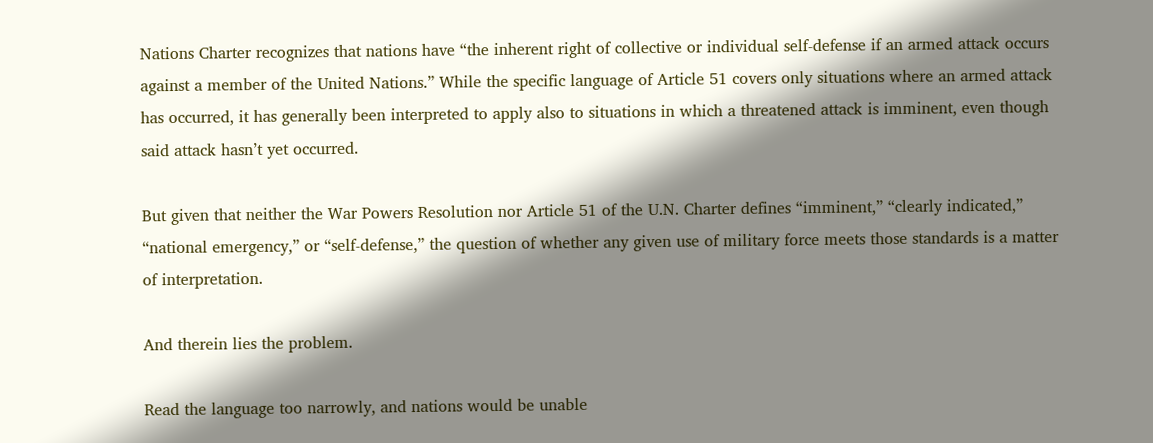Nations Charter recognizes that nations have “the inherent right of collective or individual self-defense if an armed attack occurs against a member of the United Nations.” While the specific language of Article 51 covers only situations where an armed attack has occurred, it has generally been interpreted to apply also to situations in which a threatened attack is imminent, even though said attack hasn’t yet occurred.

But given that neither the War Powers Resolution nor Article 51 of the U.N. Charter defines “imminent,” “clearly indicated,” “national emergency,” or “self-defense,” the question of whether any given use of military force meets those standards is a matter of interpretation.

And therein lies the problem.

Read the language too narrowly, and nations would be unable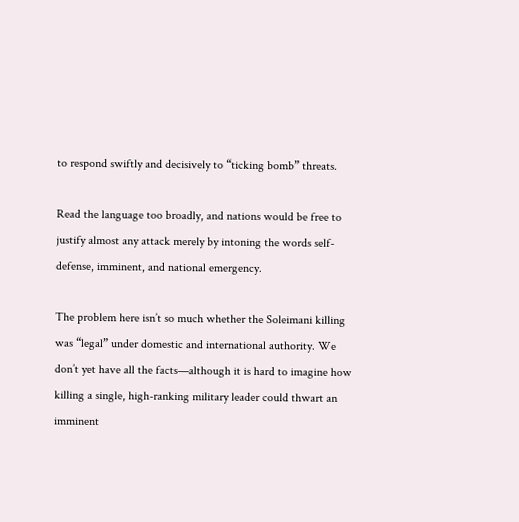to respond swiftly and decisively to “ticking bomb” threats.

Read the language too broadly, and nations would be free to justify almost any attack merely by intoning the words self-defense, imminent, and national emergency.

The problem here isn’t so much whether the Soleimani killing was “legal” under domestic and international authority. We don’t yet have all the facts—although it is hard to imagine how killing a single, high-ranking military leader could thwart an imminent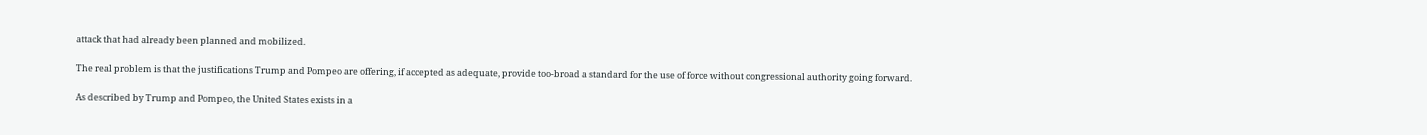attack that had already been planned and mobilized.

The real problem is that the justifications Trump and Pompeo are offering, if accepted as adequate, provide too-broad a standard for the use of force without congressional authority going forward.

As described by Trump and Pompeo, the United States exists in a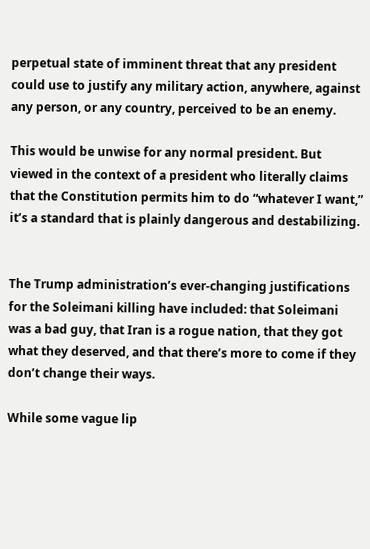perpetual state of imminent threat that any president could use to justify any military action, anywhere, against any person, or any country, perceived to be an enemy.

This would be unwise for any normal president. But viewed in the context of a president who literally claims that the Constitution permits him to do “whatever I want,” it’s a standard that is plainly dangerous and destabilizing.


The Trump administration’s ever-changing justifications for the Soleimani killing have included: that Soleimani was a bad guy, that Iran is a rogue nation, that they got what they deserved, and that there’s more to come if they don’t change their ways.

While some vague lip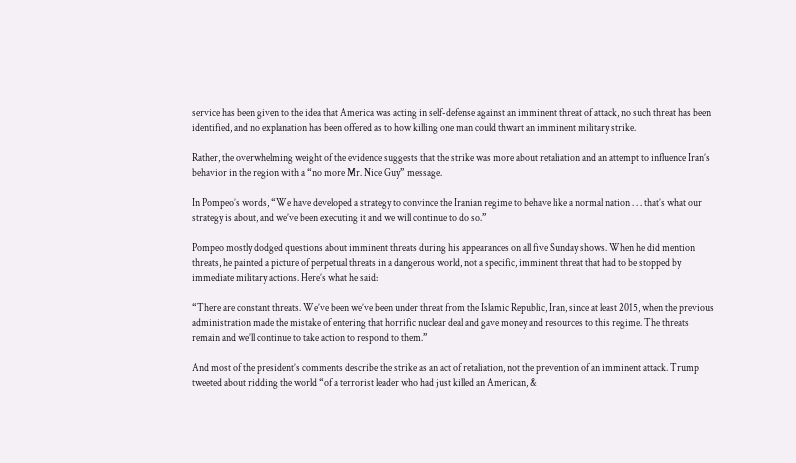service has been given to the idea that America was acting in self-defense against an imminent threat of attack, no such threat has been identified, and no explanation has been offered as to how killing one man could thwart an imminent military strike.

Rather, the overwhelming weight of the evidence suggests that the strike was more about retaliation and an attempt to influence Iran’s behavior in the region with a “no more Mr. Nice Guy” message.

In Pompeo’s words, “We have developed a strategy to convince the Iranian regime to behave like a normal nation . . . that’s what our strategy is about, and we’ve been executing it and we will continue to do so.”

Pompeo mostly dodged questions about imminent threats during his appearances on all five Sunday shows. When he did mention threats, he painted a picture of perpetual threats in a dangerous world, not a specific, imminent threat that had to be stopped by immediate military actions. Here’s what he said:

“There are constant threats. We’ve been we’ve been under threat from the Islamic Republic, Iran, since at least 2015, when the previous administration made the mistake of entering that horrific nuclear deal and gave money and resources to this regime. The threats remain and we’ll continue to take action to respond to them.”

And most of the president’s comments describe the strike as an act of retaliation, not the prevention of an imminent attack. Trump tweeted about ridding the world “of a terrorist leader who had just killed an American, &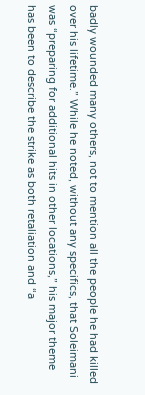badly wounded many others, not to mention all the people he had killed over his lifetime.” While he noted, without any specifics, that Soleimani was “preparing for additional hits in other locations,” his major theme has been to describe the strike as both retaliation and “a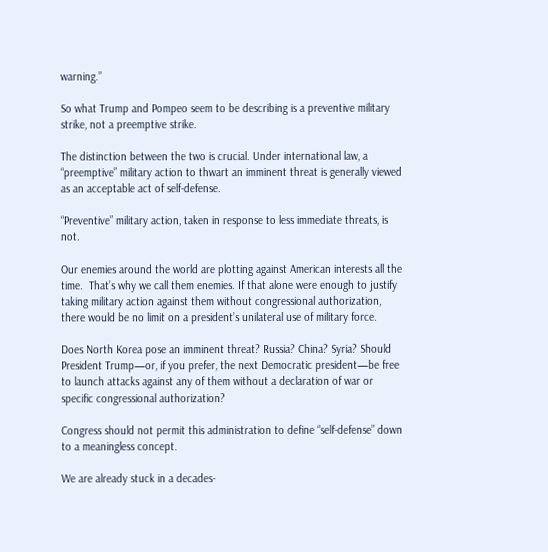warning.”

So what Trump and Pompeo seem to be describing is a preventive military strike, not a preemptive strike.

The distinction between the two is crucial. Under international law, a “preemptive” military action to thwart an imminent threat is generally viewed as an acceptable act of self-defense.

“Preventive” military action, taken in response to less immediate threats, is not.

Our enemies around the world are plotting against American interests all the time.  That’s why we call them enemies. If that alone were enough to justify taking military action against them without congressional authorization, there would be no limit on a president’s unilateral use of military force.

Does North Korea pose an imminent threat? Russia? China? Syria? Should President Trump—or, if you prefer, the next Democratic president—be free to launch attacks against any of them without a declaration of war or specific congressional authorization?

Congress should not permit this administration to define “self-defense” down to a meaningless concept.

We are already stuck in a decades-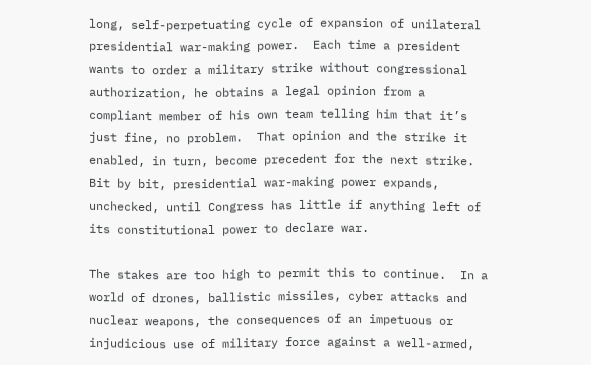long, self-perpetuating cycle of expansion of unilateral presidential war-making power.  Each time a president wants to order a military strike without congressional authorization, he obtains a legal opinion from a compliant member of his own team telling him that it’s just fine, no problem.  That opinion and the strike it enabled, in turn, become precedent for the next strike. Bit by bit, presidential war-making power expands, unchecked, until Congress has little if anything left of its constitutional power to declare war.

The stakes are too high to permit this to continue.  In a world of drones, ballistic missiles, cyber attacks and nuclear weapons, the consequences of an impetuous or injudicious use of military force against a well-armed,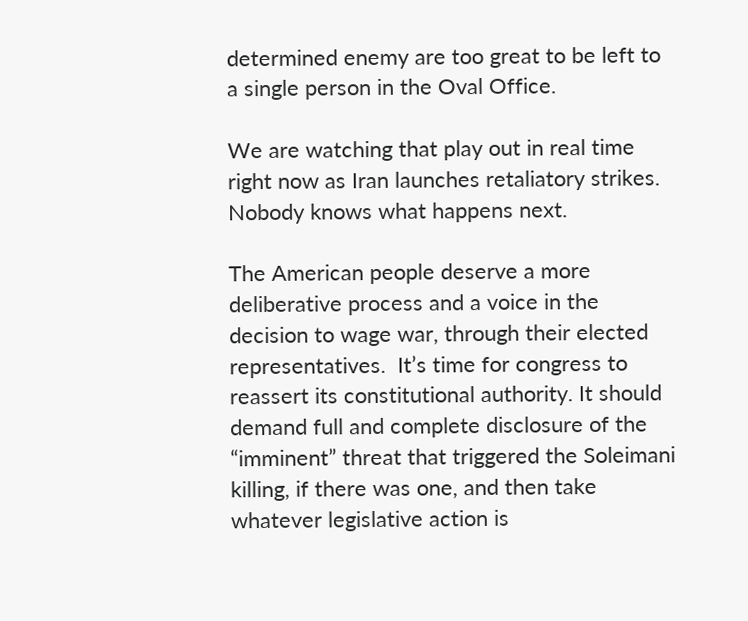determined enemy are too great to be left to a single person in the Oval Office.

We are watching that play out in real time right now as Iran launches retaliatory strikes.  Nobody knows what happens next.

The American people deserve a more deliberative process and a voice in the decision to wage war, through their elected representatives.  It’s time for congress to reassert its constitutional authority. It should demand full and complete disclosure of the “imminent” threat that triggered the Soleimani killing, if there was one, and then take whatever legislative action is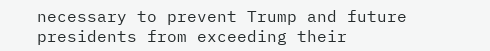necessary to prevent Trump and future presidents from exceeding their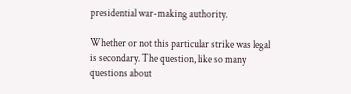presidential war-making authority.

Whether or not this particular strike was legal is secondary. The question, like so many questions about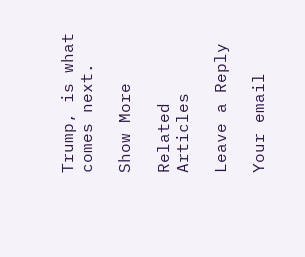Trump, is what comes next.

Show More

Related Articles

Leave a Reply

Your email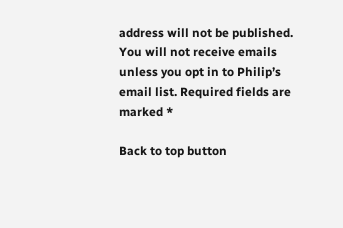address will not be published. You will not receive emails unless you opt in to Philip’s email list. Required fields are marked *

Back to top button